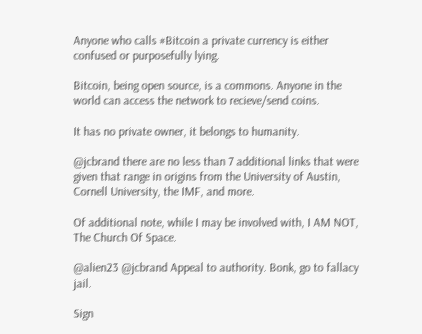Anyone who calls #Bitcoin a private currency is either confused or purposefully lying.

Bitcoin, being open source, is a commons. Anyone in the world can access the network to recieve/send coins.

It has no private owner, it belongs to humanity.

@jcbrand there are no less than 7 additional links that were given that range in origins from the University of Austin, Cornell University, the IMF, and more.

Of additional note, while I may be involved with, I AM NOT, The Church Of Space.

@alien23 @jcbrand Appeal to authority. Bonk, go to fallacy jail.

Sign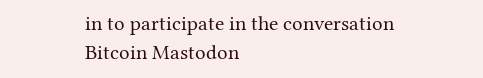in to participate in the conversation
Bitcoin Mastodon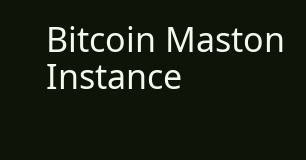Bitcoin Maston Instance